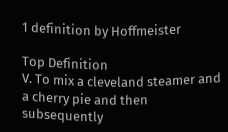1 definition by Hoffmeister

Top Definition
V. To mix a cleveland steamer and a cherry pie and then subsequently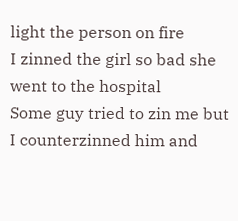light the person on fire
I zinned the girl so bad she went to the hospital
Some guy tried to zin me but I counterzinned him and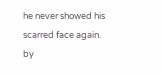he never showed his scarred face again.
by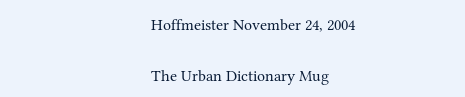Hoffmeister November 24, 2004

The Urban Dictionary Mug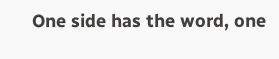One side has the word, one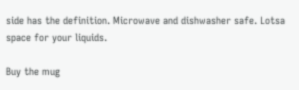side has the definition. Microwave and dishwasher safe. Lotsa space for your liquids.

Buy the mug